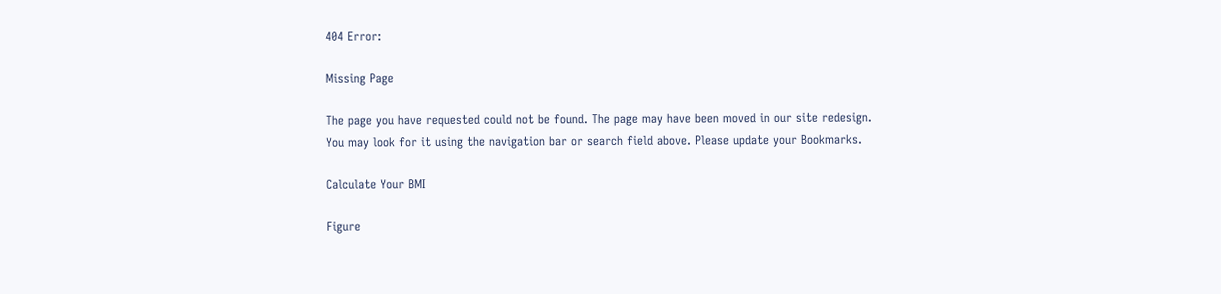404 Error:

Missing Page

The page you have requested could not be found. The page may have been moved in our site redesign.
You may look for it using the navigation bar or search field above. Please update your Bookmarks.

Calculate Your BMI

Figure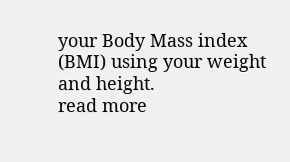your Body Mass index (BMI) using your weight and height.
read more